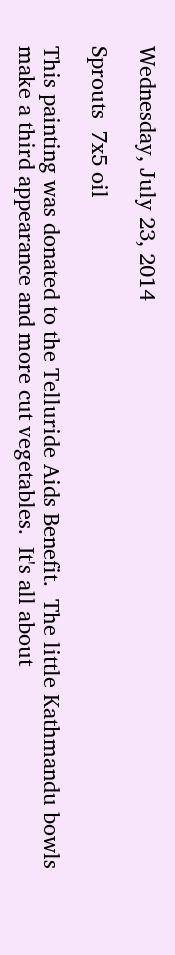Wednesday, July 23, 2014

Sprouts  7x5 oil

This painting was donated to the Telluride Aids Benefit.  The little Kathmandu bowls make a third appearance and more cut vegetables.  It's all about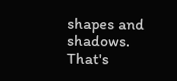shapes and shadows.  That's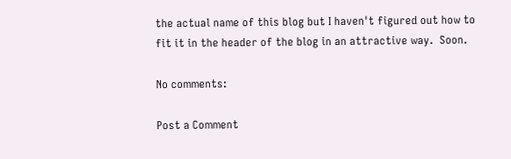the actual name of this blog but I haven't figured out how to fit it in the header of the blog in an attractive way.  Soon.

No comments:

Post a Comment